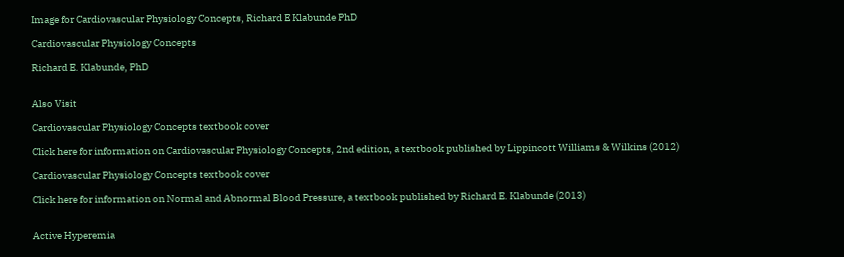Image for Cardiovascular Physiology Concepts, Richard E Klabunde PhD

Cardiovascular Physiology Concepts

Richard E. Klabunde, PhD


Also Visit

Cardiovascular Physiology Concepts textbook cover

Click here for information on Cardiovascular Physiology Concepts, 2nd edition, a textbook published by Lippincott Williams & Wilkins (2012)

Cardiovascular Physiology Concepts textbook cover

Click here for information on Normal and Abnormal Blood Pressure, a textbook published by Richard E. Klabunde (2013)


Active Hyperemia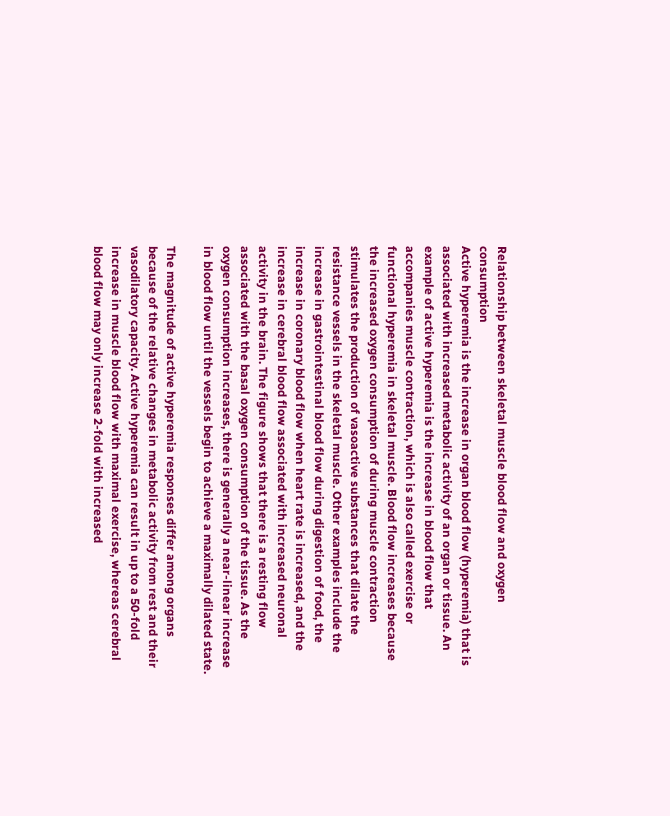Relationship between skeletal muscle blood flow and oxygen consumption
Active hyperemia is the increase in organ blood flow (hyperemia) that is associated with increased metabolic activity of an organ or tissue. An example of active hyperemia is the increase in blood flow that accompanies muscle contraction, which is also called exercise or functional hyperemia in skeletal muscle. Blood flow increases because the increased oxygen consumption of during muscle contraction stimulates the production of vasoactive substances that dilate the resistance vessels in the skeletal muscle. Other examples include the increase in gastrointestinal blood flow during digestion of food, the increase in coronary blood flow when heart rate is increased, and the increase in cerebral blood flow associated with increased neuronal activity in the brain. The figure shows that there is a resting flow associated with the basal oxygen consumption of the tissue. As the oxygen consumption increases, there is generally a near-linear increase in blood flow until the vessels begin to achieve a maximally dilated state.

The magnitude of active hyperemia responses differ among organs because of the relative changes in metabolic activity from rest and their vasodilatory capacity. Active hyperemia can result in up to a 50-fold increase in muscle blood flow with maximal exercise, whereas cerebral blood flow may only increase 2-fold with increased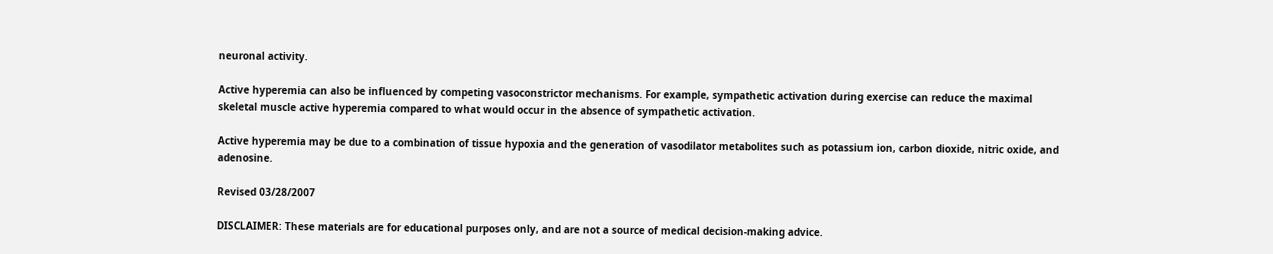neuronal activity.

Active hyperemia can also be influenced by competing vasoconstrictor mechanisms. For example, sympathetic activation during exercise can reduce the maximal skeletal muscle active hyperemia compared to what would occur in the absence of sympathetic activation.

Active hyperemia may be due to a combination of tissue hypoxia and the generation of vasodilator metabolites such as potassium ion, carbon dioxide, nitric oxide, and adenosine.

Revised 03/28/2007

DISCLAIMER: These materials are for educational purposes only, and are not a source of medical decision-making advice.